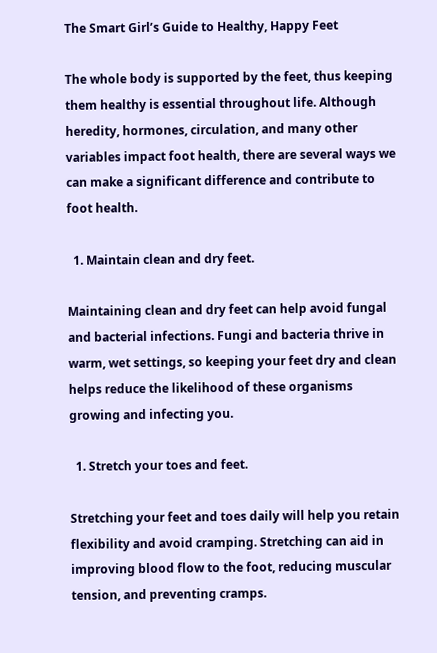The Smart Girl’s Guide to Healthy, Happy Feet

The whole body is supported by the feet, thus keeping them healthy is essential throughout life. Although heredity, hormones, circulation, and many other variables impact foot health, there are several ways we can make a significant difference and contribute to foot health.

  1. Maintain clean and dry feet.

Maintaining clean and dry feet can help avoid fungal and bacterial infections. Fungi and bacteria thrive in warm, wet settings, so keeping your feet dry and clean helps reduce the likelihood of these organisms growing and infecting you.

  1. Stretch your toes and feet.

Stretching your feet and toes daily will help you retain flexibility and avoid cramping. Stretching can aid in improving blood flow to the foot, reducing muscular tension, and preventing cramps.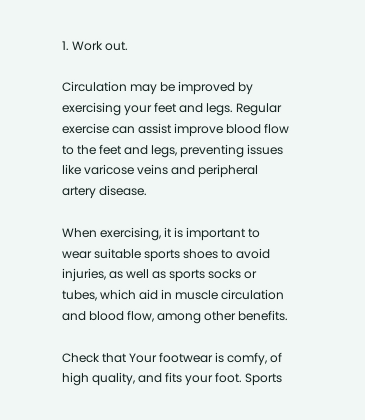1. Work out.

Circulation may be improved by exercising your feet and legs. Regular exercise can assist improve blood flow to the feet and legs, preventing issues like varicose veins and peripheral artery disease.

When exercising, it is important to wear suitable sports shoes to avoid injuries, as well as sports socks or tubes, which aid in muscle circulation and blood flow, among other benefits.

Check that Your footwear is comfy, of high quality, and fits your foot. Sports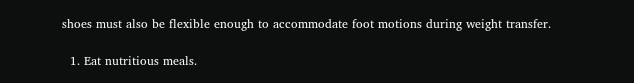shoes must also be flexible enough to accommodate foot motions during weight transfer.

  1. Eat nutritious meals.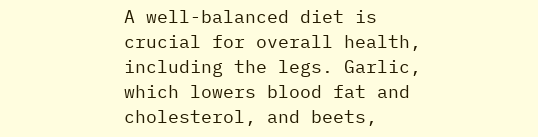A well-balanced diet is crucial for overall health, including the legs. Garlic, which lowers blood fat and cholesterol, and beets,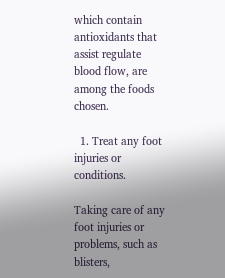which contain antioxidants that assist regulate blood flow, are among the foods chosen.

  1. Treat any foot injuries or conditions.

Taking care of any foot injuries or problems, such as blisters,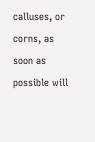calluses, or corns, as soon as possible will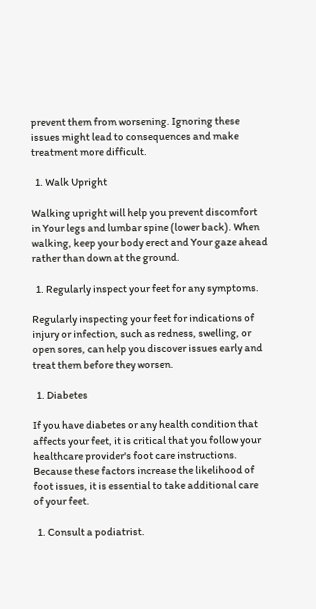prevent them from worsening. Ignoring these issues might lead to consequences and make treatment more difficult.

  1. Walk Upright

Walking upright will help you prevent discomfort in Your legs and lumbar spine (lower back). When walking, keep your body erect and Your gaze ahead rather than down at the ground.

  1. Regularly inspect your feet for any symptoms.

Regularly inspecting your feet for indications of injury or infection, such as redness, swelling, or open sores, can help you discover issues early and treat them before they worsen.

  1. Diabetes

If you have diabetes or any health condition that affects your feet, it is critical that you follow your healthcare provider's foot care instructions. Because these factors increase the likelihood of foot issues, it is essential to take additional care of your feet.

  1. Consult a podiatrist.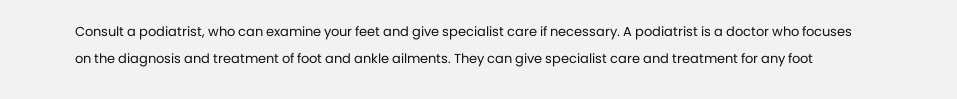Consult a podiatrist, who can examine your feet and give specialist care if necessary. A podiatrist is a doctor who focuses on the diagnosis and treatment of foot and ankle ailments. They can give specialist care and treatment for any foot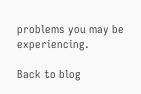problems you may be experiencing.

Back to blog